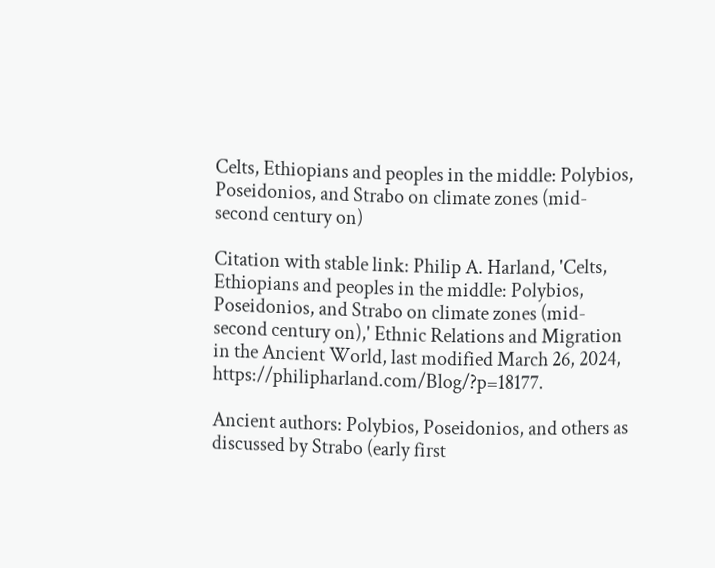Celts, Ethiopians and peoples in the middle: Polybios, Poseidonios, and Strabo on climate zones (mid-second century on)

Citation with stable link: Philip A. Harland, 'Celts, Ethiopians and peoples in the middle: Polybios, Poseidonios, and Strabo on climate zones (mid-second century on),' Ethnic Relations and Migration in the Ancient World, last modified March 26, 2024, https://philipharland.com/Blog/?p=18177.

Ancient authors: Polybios, Poseidonios, and others as discussed by Strabo (early first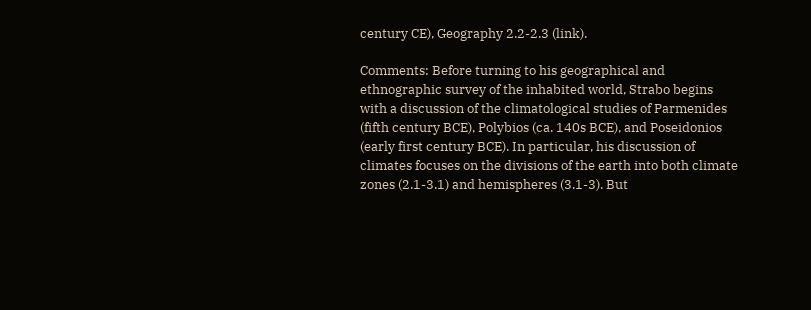century CE), Geography 2.2-2.3 (link).

Comments: Before turning to his geographical and ethnographic survey of the inhabited world, Strabo begins with a discussion of the climatological studies of Parmenides (fifth century BCE), Polybios (ca. 140s BCE), and Poseidonios (early first century BCE). In particular, his discussion of climates focuses on the divisions of the earth into both climate zones (2.1-3.1) and hemispheres (3.1-3). But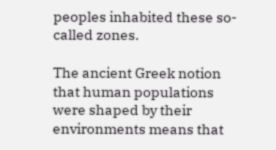peoples inhabited these so-called zones.

The ancient Greek notion that human populations were shaped by their environments means that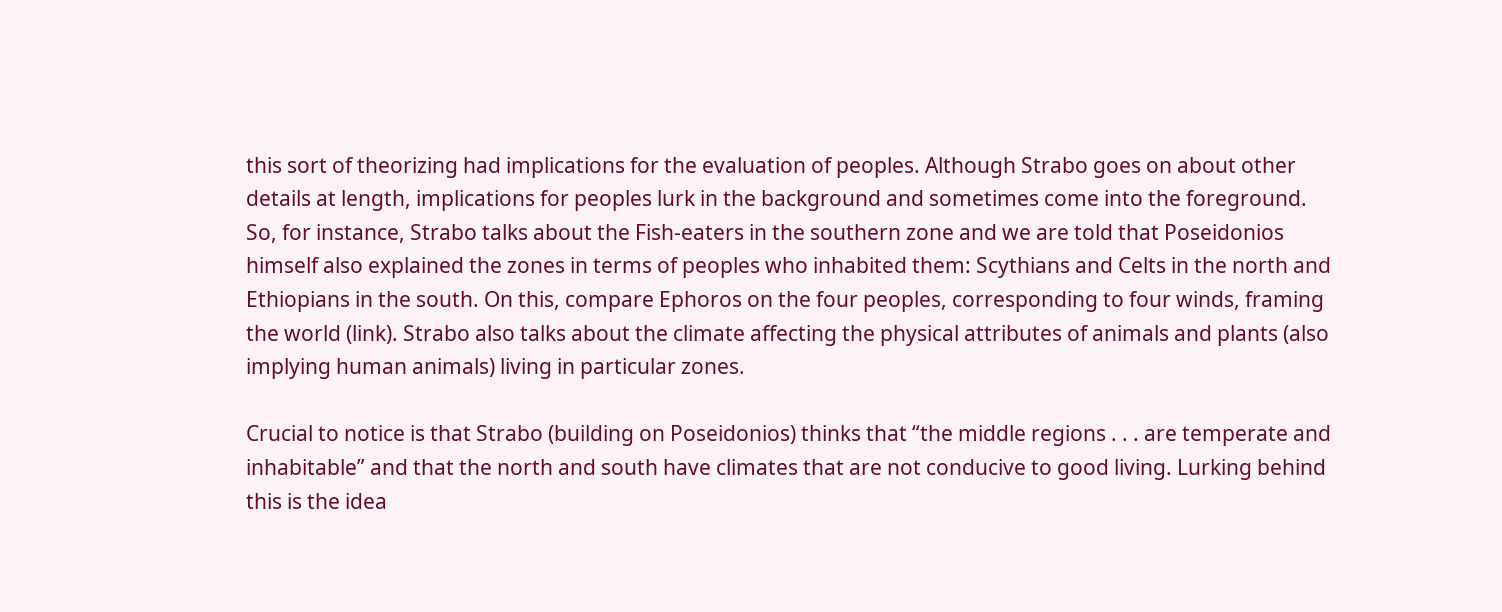this sort of theorizing had implications for the evaluation of peoples. Although Strabo goes on about other details at length, implications for peoples lurk in the background and sometimes come into the foreground. So, for instance, Strabo talks about the Fish-eaters in the southern zone and we are told that Poseidonios himself also explained the zones in terms of peoples who inhabited them: Scythians and Celts in the north and Ethiopians in the south. On this, compare Ephoros on the four peoples, corresponding to four winds, framing the world (link). Strabo also talks about the climate affecting the physical attributes of animals and plants (also implying human animals) living in particular zones.

Crucial to notice is that Strabo (building on Poseidonios) thinks that “the middle regions . . . are temperate and inhabitable” and that the north and south have climates that are not conducive to good living. Lurking behind this is the idea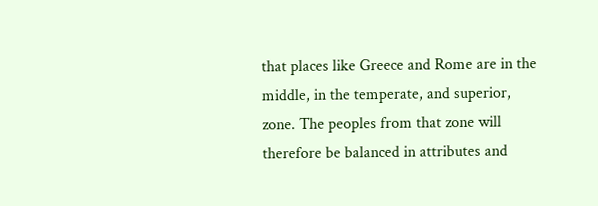that places like Greece and Rome are in the middle, in the temperate, and superior, zone. The peoples from that zone will therefore be balanced in attributes and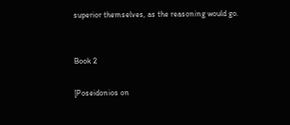superior themselves, as the reasoning would go.


Book 2

[Poseidonios on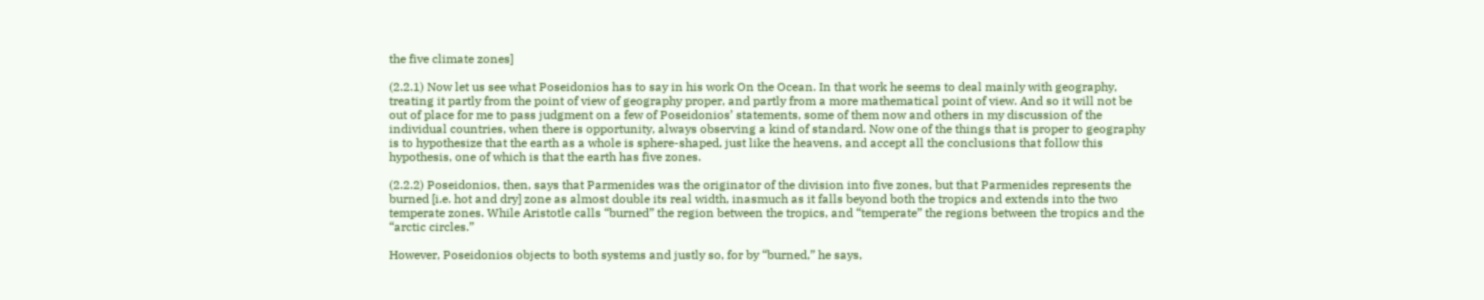the five climate zones]

(2.2.1) Now let us see what Poseidonios has to say in his work On the Ocean. In that work he seems to deal mainly with geography, treating it partly from the point of view of geography proper, and partly from a more mathematical point of view. And so it will not be out of place for me to pass judgment on a few of Poseidonios’ statements, some of them now and others in my discussion of the individual countries, when there is opportunity, always observing a kind of standard. Now one of the things that is proper to geography is to hypothesize that the earth as a whole is sphere-shaped, just like the heavens, and accept all the conclusions that follow this hypothesis, one of which is that the earth has five zones.

(2.2.2) Poseidonios, then, says that Parmenides was the originator of the division into five zones, but that Parmenides represents the burned [i.e. hot and dry] zone as almost double its real width, inasmuch as it falls beyond both the tropics and extends into the two temperate zones. While Aristotle calls “burned” the region between the tropics, and “temperate” the regions between the tropics and the “arctic circles.”

However, Poseidonios objects to both systems and justly so, for by “burned,” he says,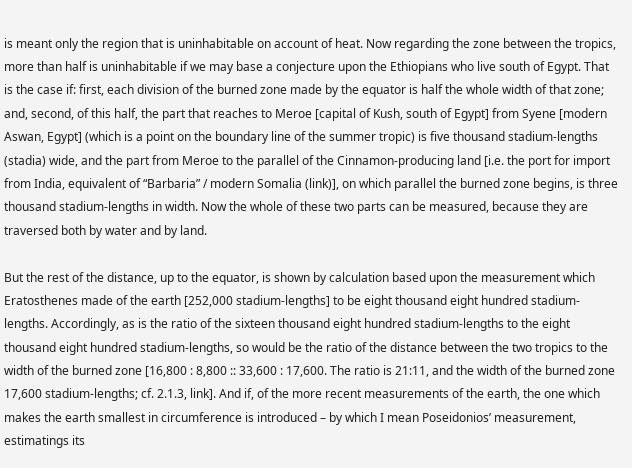is meant only the region that is uninhabitable on account of heat. Now regarding the zone between the tropics, more than half is uninhabitable if we may base a conjecture upon the Ethiopians who live south of Egypt. That is the case if: first, each division of the burned zone made by the equator is half the whole width of that zone; and, second, of this half, the part that reaches to Meroe [capital of Kush, south of Egypt] from Syene [modern Aswan, Egypt] (which is a point on the boundary line of the summer tropic) is five thousand stadium-lengths (stadia) wide, and the part from Meroe to the parallel of the Cinnamon-producing land [i.e. the port for import from India, equivalent of “Barbaria” / modern Somalia (link)], on which parallel the burned zone begins, is three thousand stadium-lengths in width. Now the whole of these two parts can be measured, because they are traversed both by water and by land.

But the rest of the distance, up to the equator, is shown by calculation based upon the measurement which Eratosthenes made of the earth [252,000 stadium-lengths] to be eight thousand eight hundred stadium-lengths. Accordingly, as is the ratio of the sixteen thousand eight hundred stadium-lengths to the eight thousand eight hundred stadium-lengths, so would be the ratio of the distance between the two tropics to the width of the burned zone [16,800 : 8,800 :: 33,600 : 17,600. The ratio is 21:11, and the width of the burned zone 17,600 stadium-lengths; cf. 2.1.3, link]. And if, of the more recent measurements of the earth, the one which makes the earth smallest in circumference is introduced – by which I mean Poseidonios’ measurement, estimatings its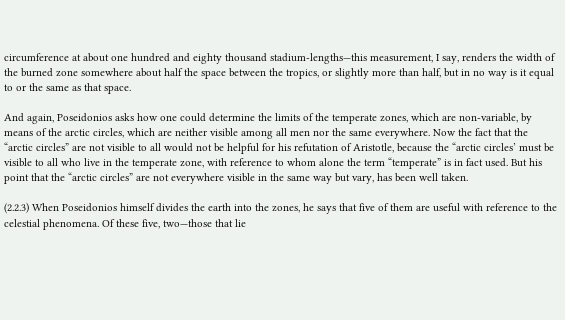circumference at about one hundred and eighty thousand stadium-lengths—this measurement, I say, renders the width of the burned zone somewhere about half the space between the tropics, or slightly more than half, but in no way is it equal to or the same as that space.

And again, Poseidonios asks how one could determine the limits of the temperate zones, which are non-variable, by means of the arctic circles, which are neither visible among all men nor the same everywhere. Now the fact that the “arctic circles” are not visible to all would not be helpful for his refutation of Aristotle, because the “arctic circles’ must be visible to all who live in the temperate zone, with reference to whom alone the term “temperate” is in fact used. But his point that the “arctic circles” are not everywhere visible in the same way but vary, has been well taken.

(2.2.3) When Poseidonios himself divides the earth into the zones, he says that five of them are useful with reference to the celestial phenomena. Of these five, two—those that lie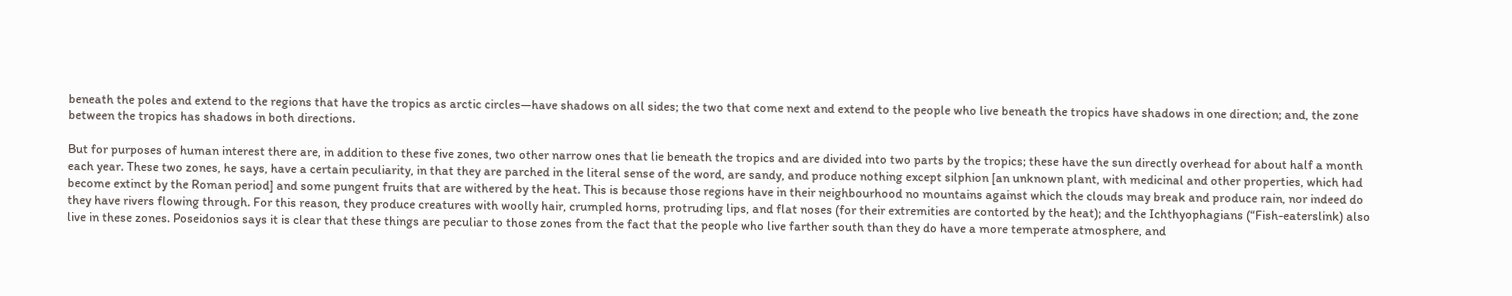beneath the poles and extend to the regions that have the tropics as arctic circles—have shadows on all sides; the two that come next and extend to the people who live beneath the tropics have shadows in one direction; and, the zone between the tropics has shadows in both directions.

But for purposes of human interest there are, in addition to these five zones, two other narrow ones that lie beneath the tropics and are divided into two parts by the tropics; these have the sun directly overhead for about half a month each year. These two zones, he says, have a certain peculiarity, in that they are parched in the literal sense of the word, are sandy, and produce nothing except silphion [an unknown plant, with medicinal and other properties, which had become extinct by the Roman period] and some pungent fruits that are withered by the heat. This is because those regions have in their neighbourhood no mountains against which the clouds may break and produce rain, nor indeed do they have rivers flowing through. For this reason, they produce creatures with woolly hair, crumpled horns, protruding lips, and flat noses (for their extremities are contorted by the heat); and the Ichthyophagians (“Fish-eaterslink) also live in these zones. Poseidonios says it is clear that these things are peculiar to those zones from the fact that the people who live farther south than they do have a more temperate atmosphere, and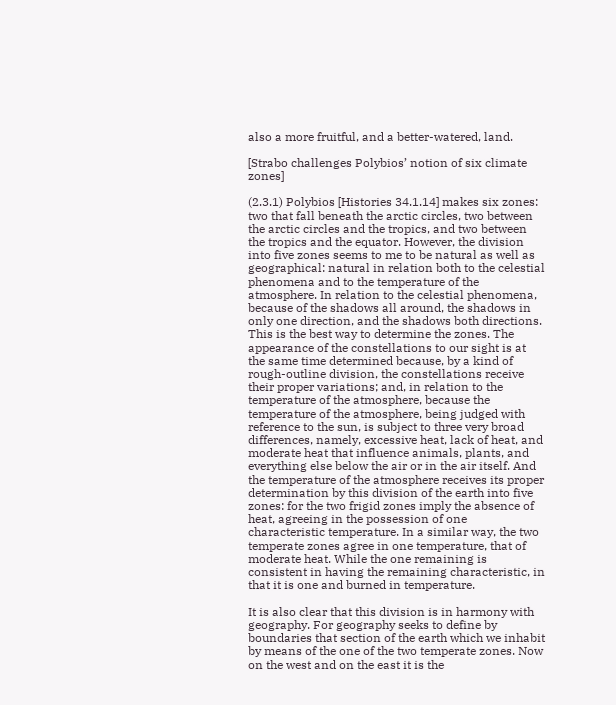also a more fruitful, and a better-watered, land.

[Strabo challenges Polybios’ notion of six climate zones]

(2.3.1) Polybios [Histories 34.1.14] makes six zones: two that fall beneath the arctic circles, two between the arctic circles and the tropics, and two between the tropics and the equator. However, the division into five zones seems to me to be natural as well as geographical: natural in relation both to the celestial phenomena and to the temperature of the atmosphere. In relation to the celestial phenomena, because of the shadows all around, the shadows in only one direction, and the shadows both directions. This is the best way to determine the zones. The appearance of the constellations to our sight is at the same time determined because, by a kind of rough-outline division, the constellations receive their proper variations; and, in relation to the temperature of the atmosphere, because the temperature of the atmosphere, being judged with reference to the sun, is subject to three very broad differences, namely, excessive heat, lack of heat, and moderate heat that influence animals, plants, and everything else below the air or in the air itself. And the temperature of the atmosphere receives its proper determination by this division of the earth into five zones: for the two frigid zones imply the absence of heat, agreeing in the possession of one characteristic temperature. In a similar way, the two temperate zones agree in one temperature, that of moderate heat. While the one remaining is consistent in having the remaining characteristic, in that it is one and burned in temperature.

It is also clear that this division is in harmony with geography. For geography seeks to define by boundaries that section of the earth which we inhabit by means of the one of the two temperate zones. Now on the west and on the east it is the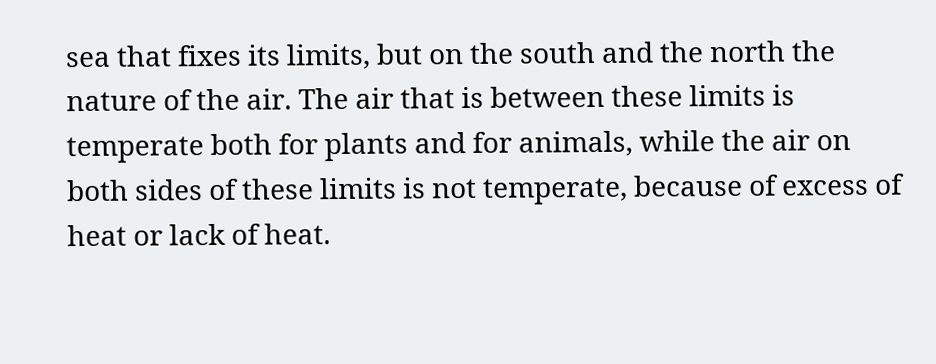sea that fixes its limits, but on the south and the north the nature of the air. The air that is between these limits is temperate both for plants and for animals, while the air on both sides of these limits is not temperate, because of excess of heat or lack of heat.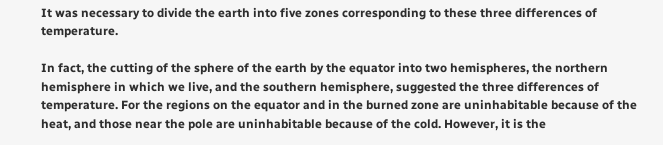It was necessary to divide the earth into five zones corresponding to these three differences of temperature.

In fact, the cutting of the sphere of the earth by the equator into two hemispheres, the northern hemisphere in which we live, and the southern hemisphere, suggested the three differences of temperature. For the regions on the equator and in the burned zone are uninhabitable because of the heat, and those near the pole are uninhabitable because of the cold. However, it is the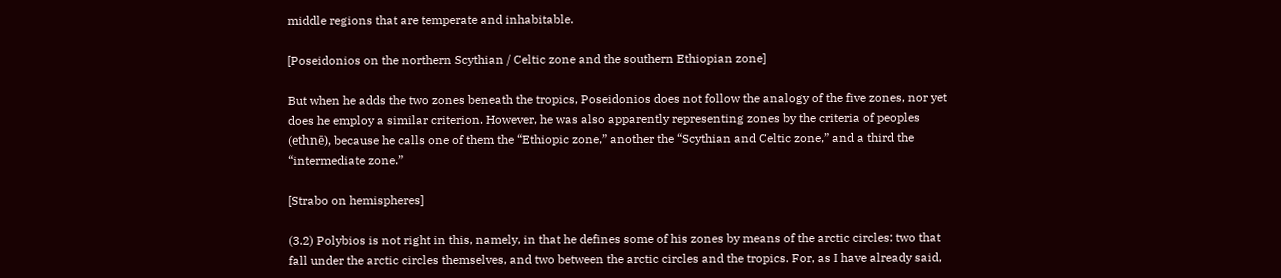middle regions that are temperate and inhabitable.

[Poseidonios on the northern Scythian / Celtic zone and the southern Ethiopian zone]

But when he adds the two zones beneath the tropics, Poseidonios does not follow the analogy of the five zones, nor yet does he employ a similar criterion. However, he was also apparently representing zones by the criteria of peoples (ethnē), because he calls one of them the “Ethiopic zone,” another the “Scythian and Celtic zone,” and a third the “intermediate zone.”

[Strabo on hemispheres]

(3.2) Polybios is not right in this, namely, in that he defines some of his zones by means of the arctic circles: two that fall under the arctic circles themselves, and two between the arctic circles and the tropics. For, as I have already said,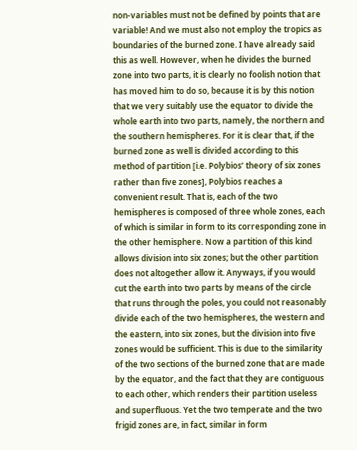non-variables must not be defined by points that are variable! And we must also not employ the tropics as boundaries of the burned zone. I have already said this as well. However, when he divides the burned zone into two parts, it is clearly no foolish notion that has moved him to do so, because it is by this notion that we very suitably use the equator to divide the whole earth into two parts, namely, the northern and the southern hemispheres. For it is clear that, if the burned zone as well is divided according to this method of partition [i.e. Polybios’ theory of six zones rather than five zones], Polybios reaches a convenient result. That is, each of the two hemispheres is composed of three whole zones, each of which is similar in form to its corresponding zone in the other hemisphere. Now a partition of this kind allows division into six zones; but the other partition does not altogether allow it. Anyways, if you would cut the earth into two parts by means of the circle that runs through the poles, you could not reasonably divide each of the two hemispheres, the western and the eastern, into six zones, but the division into five zones would be sufficient. This is due to the similarity of the two sections of the burned zone that are made by the equator, and the fact that they are contiguous to each other, which renders their partition useless and superfluous. Yet the two temperate and the two frigid zones are, in fact, similar in form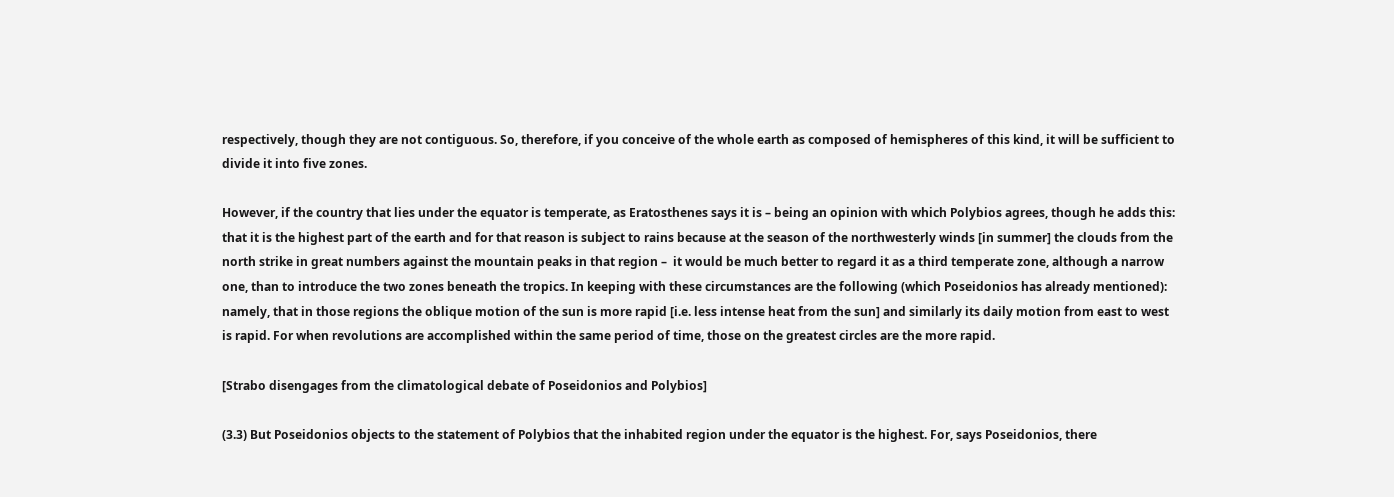respectively, though they are not contiguous. So, therefore, if you conceive of the whole earth as composed of hemispheres of this kind, it will be sufficient to divide it into five zones.

However, if the country that lies under the equator is temperate, as Eratosthenes says it is – being an opinion with which Polybios agrees, though he adds this: that it is the highest part of the earth and for that reason is subject to rains because at the season of the northwesterly winds [in summer] the clouds from the north strike in great numbers against the mountain peaks in that region –  it would be much better to regard it as a third temperate zone, although a narrow one, than to introduce the two zones beneath the tropics. In keeping with these circumstances are the following (which Poseidonios has already mentioned): namely, that in those regions the oblique motion of the sun is more rapid [i.e. less intense heat from the sun] and similarly its daily motion from east to west is rapid. For when revolutions are accomplished within the same period of time, those on the greatest circles are the more rapid.

[Strabo disengages from the climatological debate of Poseidonios and Polybios]

(3.3) But Poseidonios objects to the statement of Polybios that the inhabited region under the equator is the highest. For, says Poseidonios, there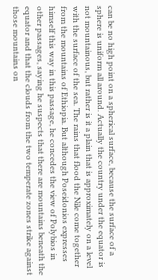can be no high point on a spherical surface, because the surface of a sphere is uniform all around. Actually the country under the equator is not mountainous, but rather is it a plain that is approximately on a level with the surface of the sea. The rains that flood the Nile come together from the mountains of Ethiopia. But although Poseidonios expresses himself this way in this passage, he concedes the view of Polybios in other passages, saying he suspects that there are mountains beneath the equator and that the clouds from the two temperate zones strike against those mountains on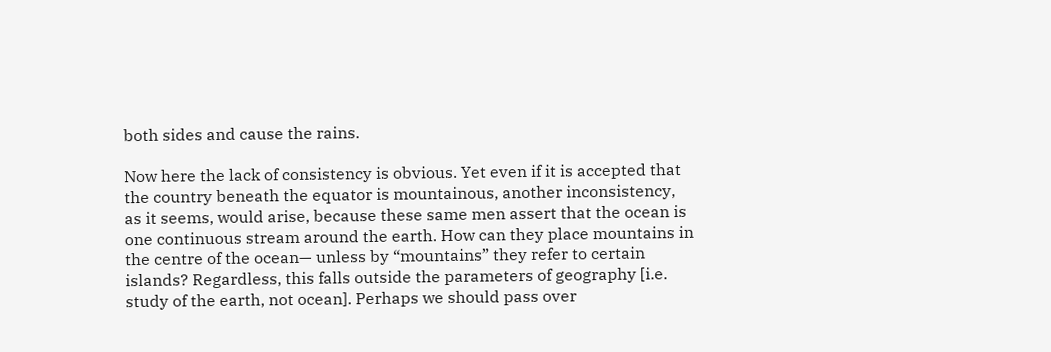both sides and cause the rains.

Now here the lack of consistency is obvious. Yet even if it is accepted that the country beneath the equator is mountainous, another inconsistency, as it seems, would arise, because these same men assert that the ocean is one continuous stream around the earth. How can they place mountains in the centre of the ocean— unless by “mountains” they refer to certain islands? Regardless, this falls outside the parameters of geography [i.e. study of the earth, not ocean]. Perhaps we should pass over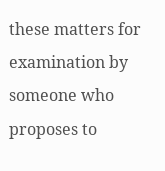these matters for examination by someone who proposes to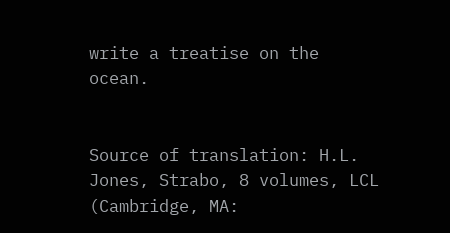write a treatise on the ocean.


Source of translation: H.L. Jones, Strabo, 8 volumes, LCL (Cambridge, MA: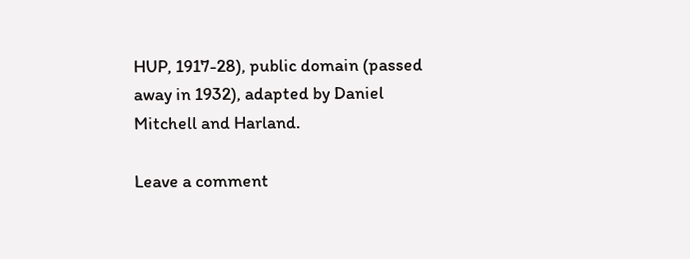HUP, 1917-28), public domain (passed away in 1932), adapted by Daniel Mitchell and Harland.

Leave a comment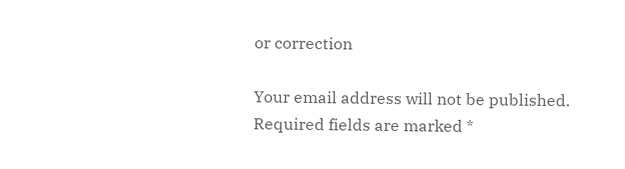or correction

Your email address will not be published. Required fields are marked *